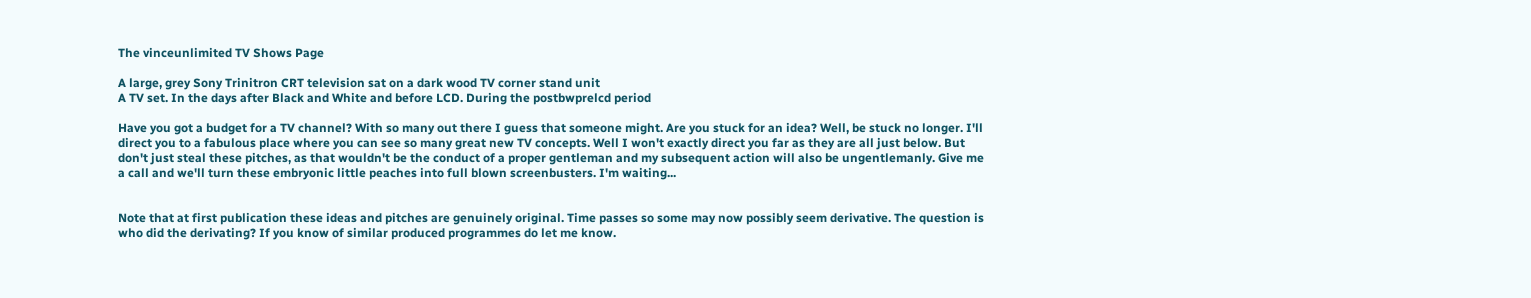The vinceunlimited TV Shows Page

A large, grey Sony Trinitron CRT television sat on a dark wood TV corner stand unit
A TV set. In the days after Black and White and before LCD. During the postbwprelcd period

Have you got a budget for a TV channel? With so many out there I guess that someone might. Are you stuck for an idea? Well, be stuck no longer. I'll direct you to a fabulous place where you can see so many great new TV concepts. Well I won't exactly direct you far as they are all just below. But don't just steal these pitches, as that wouldn't be the conduct of a proper gentleman and my subsequent action will also be ungentlemanly. Give me a call and we'll turn these embryonic little peaches into full blown screenbusters. I'm waiting...


Note that at first publication these ideas and pitches are genuinely original. Time passes so some may now possibly seem derivative. The question is who did the derivating? If you know of similar produced programmes do let me know.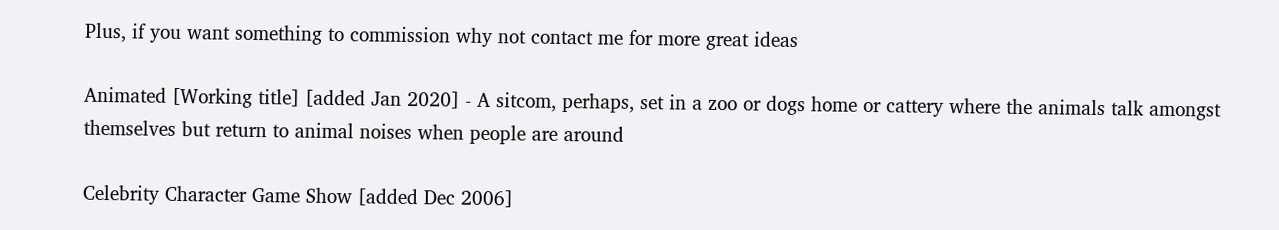Plus, if you want something to commission why not contact me for more great ideas

Animated [Working title] [added Jan 2020] - A sitcom, perhaps, set in a zoo or dogs home or cattery where the animals talk amongst themselves but return to animal noises when people are around

Celebrity Character Game Show [added Dec 2006]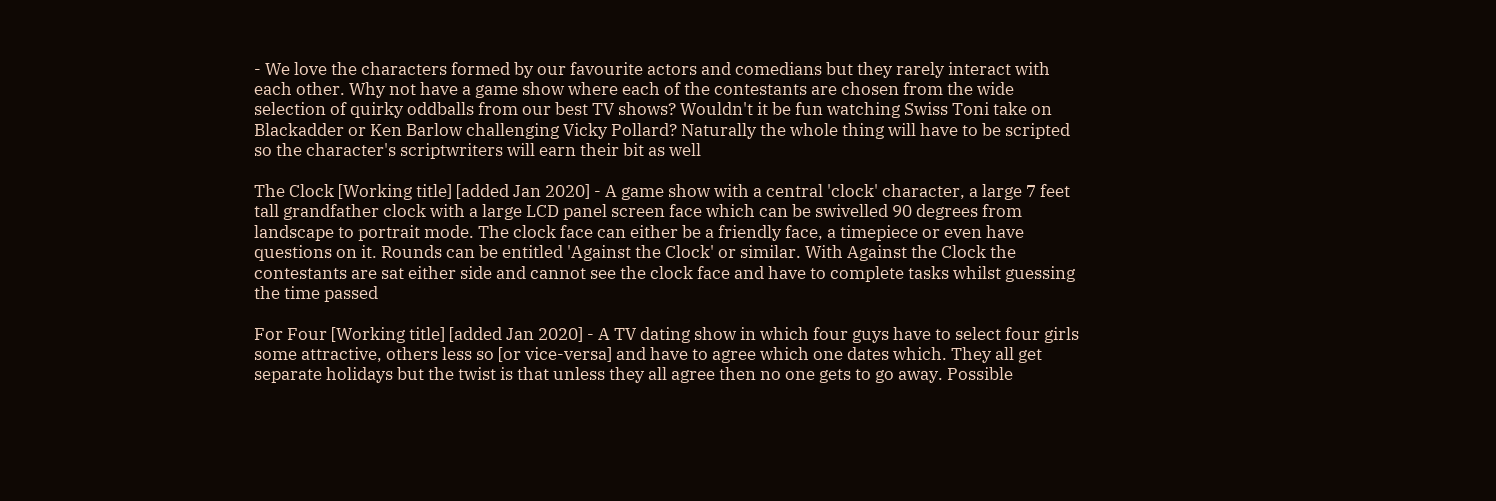- We love the characters formed by our favourite actors and comedians but they rarely interact with each other. Why not have a game show where each of the contestants are chosen from the wide selection of quirky oddballs from our best TV shows? Wouldn't it be fun watching Swiss Toni take on Blackadder or Ken Barlow challenging Vicky Pollard? Naturally the whole thing will have to be scripted so the character's scriptwriters will earn their bit as well

The Clock [Working title] [added Jan 2020] - A game show with a central 'clock' character, a large 7 feet tall grandfather clock with a large LCD panel screen face which can be swivelled 90 degrees from landscape to portrait mode. The clock face can either be a friendly face, a timepiece or even have questions on it. Rounds can be entitled 'Against the Clock' or similar. With Against the Clock the contestants are sat either side and cannot see the clock face and have to complete tasks whilst guessing the time passed

For Four [Working title] [added Jan 2020] - A TV dating show in which four guys have to select four girls some attractive, others less so [or vice-versa] and have to agree which one dates which. They all get separate holidays but the twist is that unless they all agree then no one gets to go away. Possible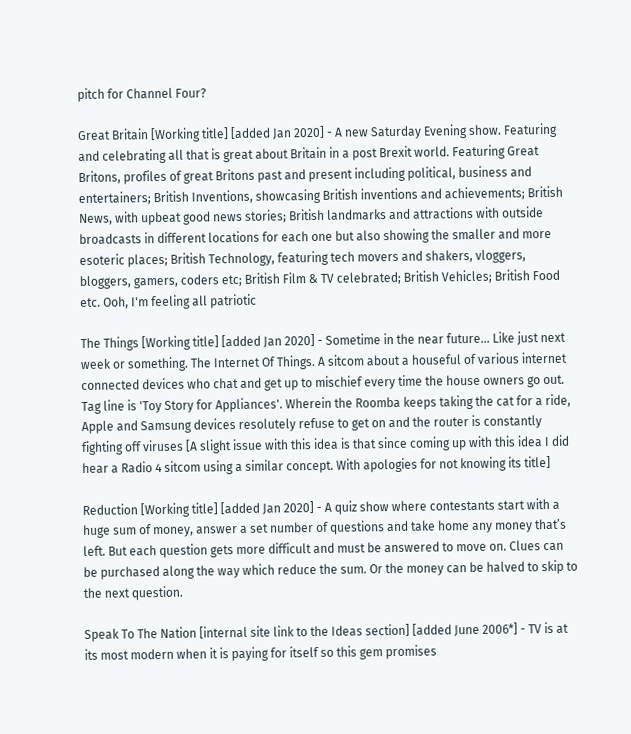pitch for Channel Four?

Great Britain [Working title] [added Jan 2020] - A new Saturday Evening show. Featuring and celebrating all that is great about Britain in a post Brexit world. Featuring Great Britons, profiles of great Britons past and present including political, business and entertainers; British Inventions, showcasing British inventions and achievements; British News, with upbeat good news stories; British landmarks and attractions with outside broadcasts in different locations for each one but also showing the smaller and more esoteric places; British Technology, featuring tech movers and shakers, vloggers, bloggers, gamers, coders etc; British Film & TV celebrated; British Vehicles; British Food etc. Ooh, I'm feeling all patriotic

The Things [Working title] [added Jan 2020] - Sometime in the near future... Like just next week or something. The Internet Of Things. A sitcom about a houseful of various internet connected devices who chat and get up to mischief every time the house owners go out. Tag line is 'Toy Story for Appliances'. Wherein the Roomba keeps taking the cat for a ride, Apple and Samsung devices resolutely refuse to get on and the router is constantly fighting off viruses [A slight issue with this idea is that since coming up with this idea I did hear a Radio 4 sitcom using a similar concept. With apologies for not knowing its title]

Reduction [Working title] [added Jan 2020] - A quiz show where contestants start with a huge sum of money, answer a set number of questions and take home any money that’s left. But each question gets more difficult and must be answered to move on. Clues can be purchased along the way which reduce the sum. Or the money can be halved to skip to the next question.

Speak To The Nation [internal site link to the Ideas section] [added June 2006*] - TV is at its most modern when it is paying for itself so this gem promises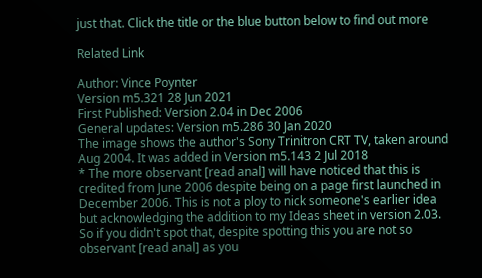just that. Click the title or the blue button below to find out more

Related Link

Author: Vince Poynter
Version m5.321 28 Jun 2021
First Published: Version 2.04 in Dec 2006
General updates: Version m5.286 30 Jan 2020
The image shows the author's Sony Trinitron CRT TV, taken around Aug 2004. It was added in Version m5.143 2 Jul 2018
* The more observant [read anal] will have noticed that this is credited from June 2006 despite being on a page first launched in December 2006. This is not a ploy to nick someone's earlier idea but acknowledging the addition to my Ideas sheet in version 2.03. So if you didn't spot that, despite spotting this you are not so observant [read anal] as you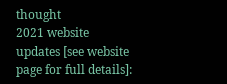thought
2021 website updates [see website page for full details]: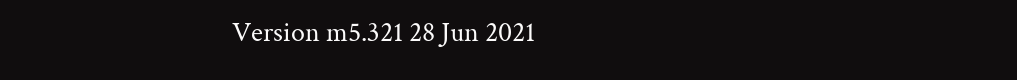Version m5.321 28 Jun 2021